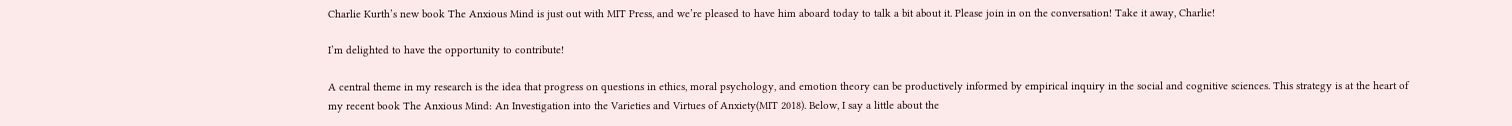Charlie Kurth’s new book The Anxious Mind is just out with MIT Press, and we’re pleased to have him aboard today to talk a bit about it. Please join in on the conversation! Take it away, Charlie!

I’m delighted to have the opportunity to contribute!

A central theme in my research is the idea that progress on questions in ethics, moral psychology, and emotion theory can be productively informed by empirical inquiry in the social and cognitive sciences. This strategy is at the heart of my recent book The Anxious Mind: An Investigation into the Varieties and Virtues of Anxiety(MIT 2018). Below, I say a little about the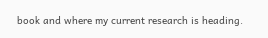book and where my current research is heading.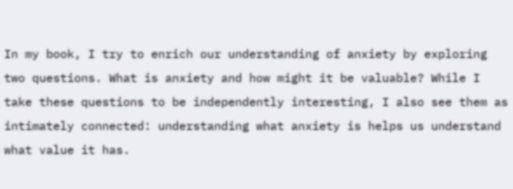In my book, I try to enrich our understanding of anxiety by exploring two questions. What is anxiety and how might it be valuable? While I take these questions to be independently interesting, I also see them as intimately connected: understanding what anxiety is helps us understand what value it has.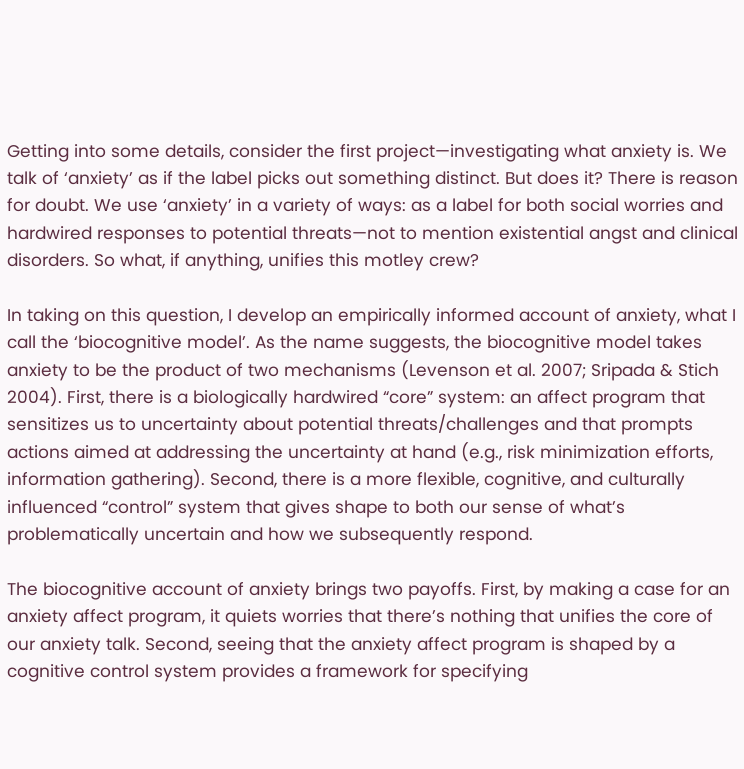Getting into some details, consider the first project—investigating what anxiety is. We talk of ‘anxiety’ as if the label picks out something distinct. But does it? There is reason for doubt. We use ‘anxiety’ in a variety of ways: as a label for both social worries and hardwired responses to potential threats—not to mention existential angst and clinical disorders. So what, if anything, unifies this motley crew?

In taking on this question, I develop an empirically informed account of anxiety, what I call the ‘biocognitive model’. As the name suggests, the biocognitive model takes anxiety to be the product of two mechanisms (Levenson et al. 2007; Sripada & Stich 2004). First, there is a biologically hardwired “core” system: an affect program that sensitizes us to uncertainty about potential threats/challenges and that prompts actions aimed at addressing the uncertainty at hand (e.g., risk minimization efforts, information gathering). Second, there is a more flexible, cognitive, and culturally influenced “control” system that gives shape to both our sense of what’s problematically uncertain and how we subsequently respond.

The biocognitive account of anxiety brings two payoffs. First, by making a case for an anxiety affect program, it quiets worries that there’s nothing that unifies the core of our anxiety talk. Second, seeing that the anxiety affect program is shaped by a cognitive control system provides a framework for specifying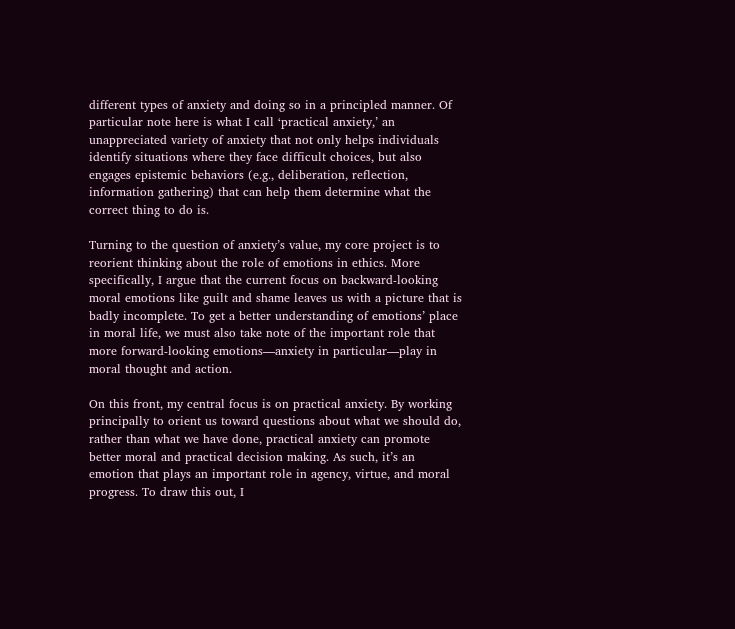different types of anxiety and doing so in a principled manner. Of particular note here is what I call ‘practical anxiety,’ an unappreciated variety of anxiety that not only helps individuals identify situations where they face difficult choices, but also engages epistemic behaviors (e.g., deliberation, reflection, information gathering) that can help them determine what the correct thing to do is.

Turning to the question of anxiety’s value, my core project is to reorient thinking about the role of emotions in ethics. More specifically, I argue that the current focus on backward-looking moral emotions like guilt and shame leaves us with a picture that is badly incomplete. To get a better understanding of emotions’ place in moral life, we must also take note of the important role that more forward-looking emotions—anxiety in particular—play in moral thought and action.

On this front, my central focus is on practical anxiety. By working principally to orient us toward questions about what we should do, rather than what we have done, practical anxiety can promote better moral and practical decision making. As such, it’s an emotion that plays an important role in agency, virtue, and moral progress. To draw this out, I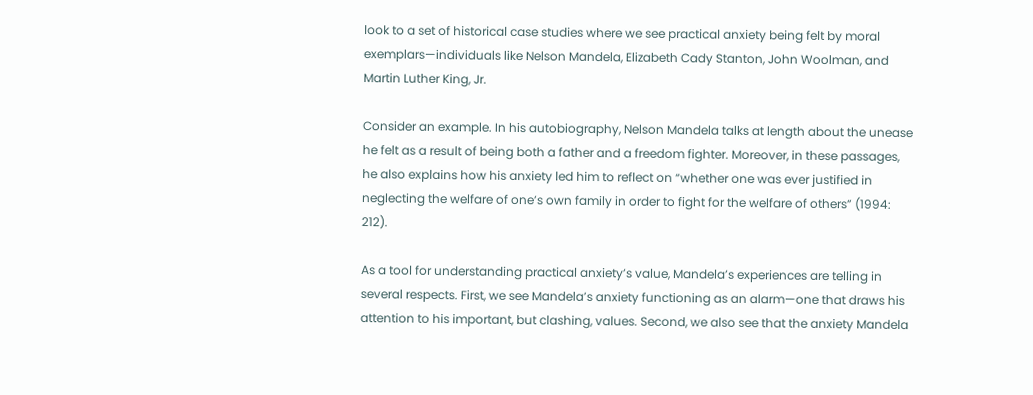look to a set of historical case studies where we see practical anxiety being felt by moral exemplars—individuals like Nelson Mandela, Elizabeth Cady Stanton, John Woolman, and Martin Luther King, Jr.

Consider an example. In his autobiography, Nelson Mandela talks at length about the unease he felt as a result of being both a father and a freedom fighter. Moreover, in these passages, he also explains how his anxiety led him to reflect on “whether one was ever justified in neglecting the welfare of one’s own family in order to fight for the welfare of others” (1994: 212).

As a tool for understanding practical anxiety’s value, Mandela’s experiences are telling in several respects. First, we see Mandela’s anxiety functioning as an alarm—one that draws his attention to his important, but clashing, values. Second, we also see that the anxiety Mandela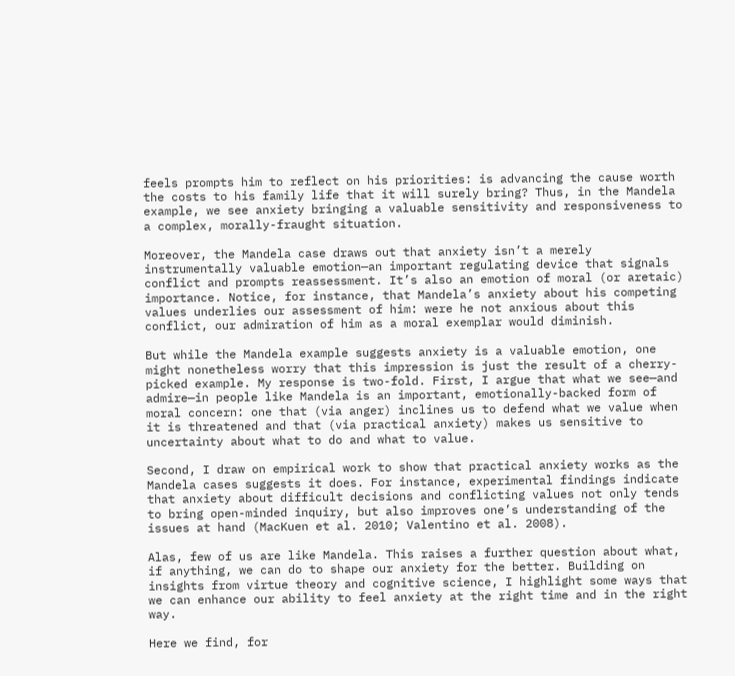feels prompts him to reflect on his priorities: is advancing the cause worth the costs to his family life that it will surely bring? Thus, in the Mandela example, we see anxiety bringing a valuable sensitivity and responsiveness to a complex, morally-fraught situation.

Moreover, the Mandela case draws out that anxiety isn’t a merely instrumentally valuable emotion—an important regulating device that signals conflict and prompts reassessment. It’s also an emotion of moral (or aretaic) importance. Notice, for instance, that Mandela’s anxiety about his competing values underlies our assessment of him: were he not anxious about this conflict, our admiration of him as a moral exemplar would diminish.

But while the Mandela example suggests anxiety is a valuable emotion, one might nonetheless worry that this impression is just the result of a cherry-picked example. My response is two-fold. First, I argue that what we see—and admire—in people like Mandela is an important, emotionally-backed form of moral concern: one that (via anger) inclines us to defend what we value when it is threatened and that (via practical anxiety) makes us sensitive to uncertainty about what to do and what to value.

Second, I draw on empirical work to show that practical anxiety works as the Mandela cases suggests it does. For instance, experimental findings indicate that anxiety about difficult decisions and conflicting values not only tends to bring open-minded inquiry, but also improves one’s understanding of the issues at hand (MacKuen et al. 2010; Valentino et al. 2008).

Alas, few of us are like Mandela. This raises a further question about what, if anything, we can do to shape our anxiety for the better. Building on insights from virtue theory and cognitive science, I highlight some ways that we can enhance our ability to feel anxiety at the right time and in the right way.

Here we find, for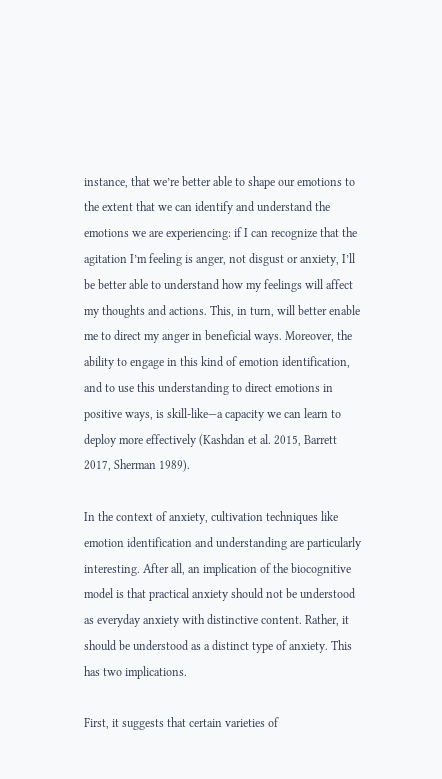instance, that we’re better able to shape our emotions to the extent that we can identify and understand the emotions we are experiencing: if I can recognize that the agitation I’m feeling is anger, not disgust or anxiety, I’ll be better able to understand how my feelings will affect my thoughts and actions. This, in turn, will better enable me to direct my anger in beneficial ways. Moreover, the ability to engage in this kind of emotion identification, and to use this understanding to direct emotions in positive ways, is skill-like—a capacity we can learn to deploy more effectively (Kashdan et al. 2015, Barrett 2017, Sherman 1989).

In the context of anxiety, cultivation techniques like emotion identification and understanding are particularly interesting. After all, an implication of the biocognitive model is that practical anxiety should not be understood as everyday anxiety with distinctive content. Rather, it should be understood as a distinct type of anxiety. This has two implications.

First, it suggests that certain varieties of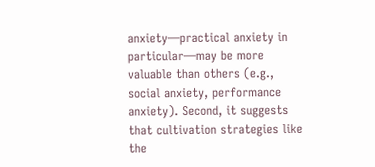anxiety—practical anxiety in particular—may be more valuable than others (e.g., social anxiety, performance anxiety). Second, it suggests that cultivation strategies like the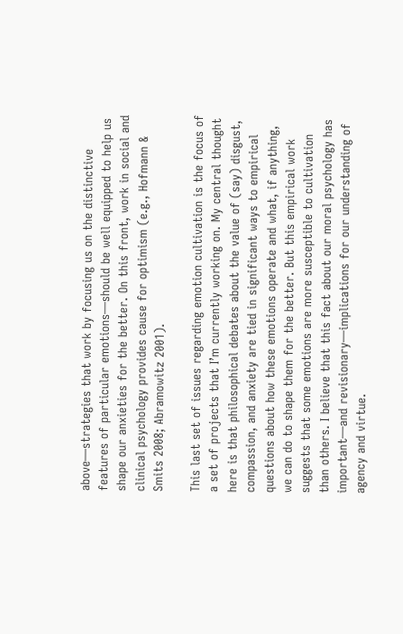above—strategies that work by focusing us on the distinctive features of particular emotions—should be well equipped to help us shape our anxieties for the better. On this front, work in social and clinical psychology provides cause for optimism (e.g., Hofmann & Smits 2008; Abramowitz 2001).

This last set of issues regarding emotion cultivation is the focus of a set of projects that I’m currently working on. My central thought here is that philosophical debates about the value of (say) disgust, compassion, and anxiety are tied in significant ways to empirical questions about how these emotions operate and what, if anything, we can do to shape them for the better. But this empirical work suggests that some emotions are more susceptible to cultivation than others. I believe that this fact about our moral psychology has important—and revisionary—implications for our understanding of agency and virtue.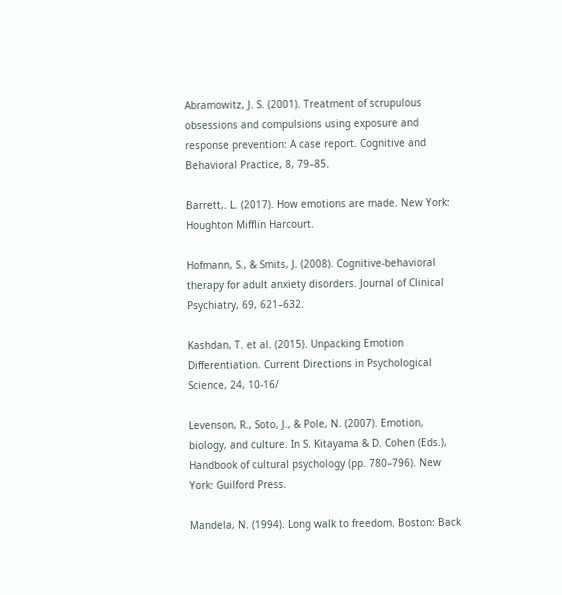Abramowitz, J. S. (2001). Treatment of scrupulous obsessions and compulsions using exposure and response prevention: A case report. Cognitive and Behavioral Practice, 8, 79–85.

Barrett,. L. (2017). How emotions are made. New York: Houghton Mifflin Harcourt.

Hofmann, S., & Smits, J. (2008). Cognitive-behavioral therapy for adult anxiety disorders. Journal of Clinical Psychiatry, 69, 621–632.

Kashdan, T. et al. (2015). Unpacking Emotion Differentiation. Current Directions in Psychological Science, 24, 10-16/

Levenson, R., Soto, J., & Pole, N. (2007). Emotion, biology, and culture. In S. Kitayama & D. Cohen (Eds.), Handbook of cultural psychology (pp. 780–796). New York: Guilford Press.

Mandela, N. (1994). Long walk to freedom. Boston: Back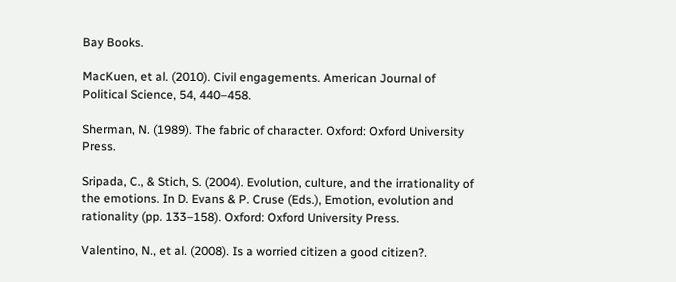Bay Books.

MacKuen, et al. (2010). Civil engagements. American Journal of Political Science, 54, 440–458.

Sherman, N. (1989). The fabric of character. Oxford: Oxford University Press.

Sripada, C., & Stich, S. (2004). Evolution, culture, and the irrationality of the emotions. In D. Evans & P. Cruse (Eds.), Emotion, evolution and rationality (pp. 133–158). Oxford: Oxford University Press.

Valentino, N., et al. (2008). Is a worried citizen a good citizen?.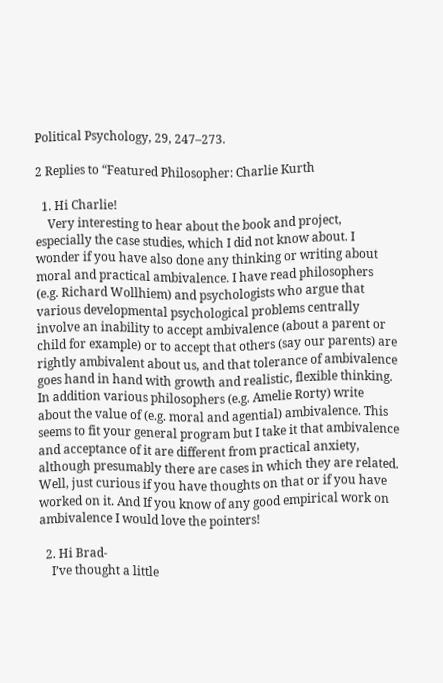Political Psychology, 29, 247–273.

2 Replies to “Featured Philosopher: Charlie Kurth

  1. Hi Charlie!
    Very interesting to hear about the book and project, especially the case studies, which I did not know about. I wonder if you have also done any thinking or writing about moral and practical ambivalence. I have read philosophers (e.g. Richard Wollhiem) and psychologists who argue that various developmental psychological problems centrally involve an inability to accept ambivalence (about a parent or child for example) or to accept that others (say our parents) are rightly ambivalent about us, and that tolerance of ambivalence goes hand in hand with growth and realistic, flexible thinking. In addition various philosophers (e.g. Amelie Rorty) write about the value of (e.g. moral and agential) ambivalence. This seems to fit your general program but I take it that ambivalence and acceptance of it are different from practical anxiety, although presumably there are cases in which they are related. Well, just curious if you have thoughts on that or if you have worked on it. And If you know of any good empirical work on ambivalence I would love the pointers!

  2. Hi Brad-
    I’ve thought a little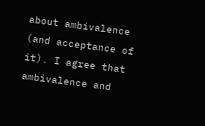about ambivalence (and acceptance of it). I agree that ambivalence and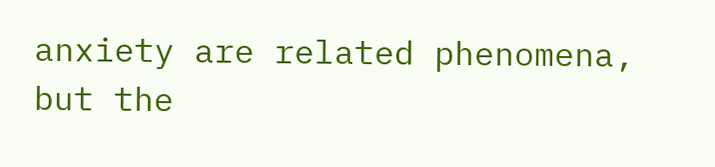anxiety are related phenomena, but the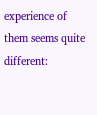experience of them seems quite different: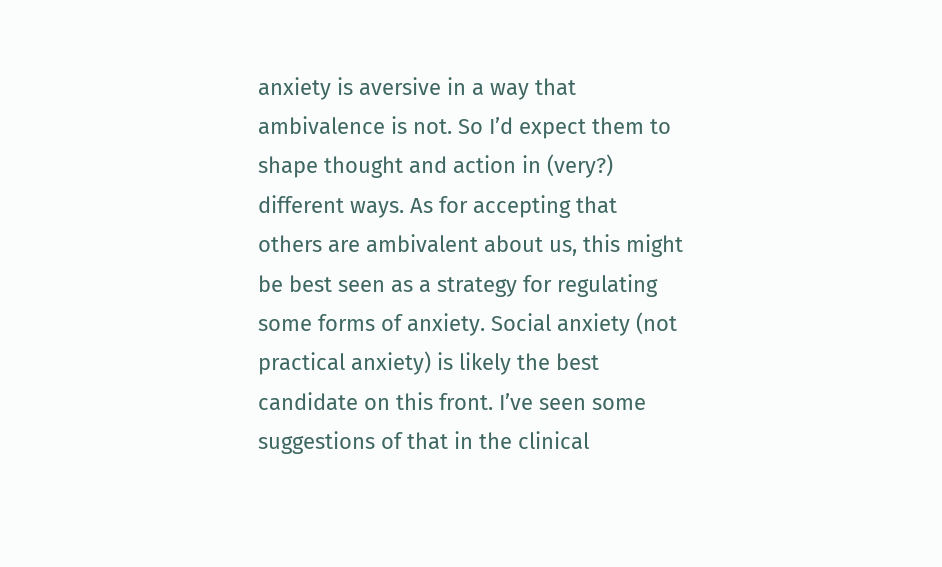anxiety is aversive in a way that ambivalence is not. So I’d expect them to shape thought and action in (very?) different ways. As for accepting that others are ambivalent about us, this might be best seen as a strategy for regulating some forms of anxiety. Social anxiety (not practical anxiety) is likely the best candidate on this front. I’ve seen some suggestions of that in the clinical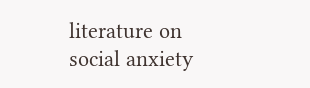literature on social anxiety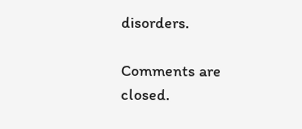disorders.

Comments are closed.